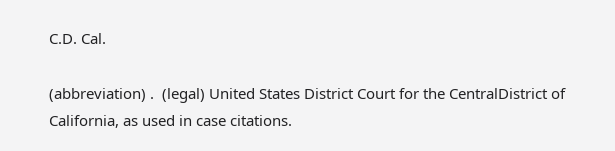C.D. Cal.

(abbreviation) .  (legal) United States District Court for the CentralDistrict of California, as used in case citations.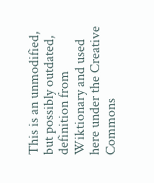This is an unmodified, but possibly outdated, definition from Wiktionary and used here under the Creative Commons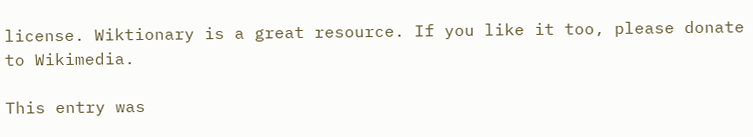license. Wiktionary is a great resource. If you like it too, please donate to Wikimedia.

This entry was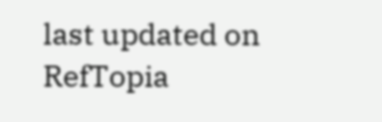last updated on RefTopia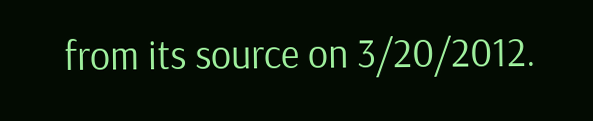from its source on 3/20/2012.